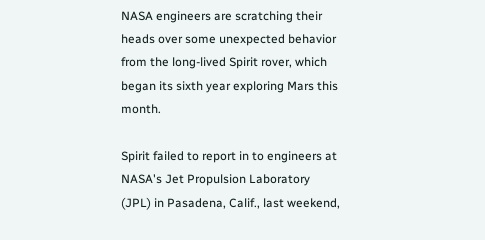NASA engineers are scratching their heads over some unexpected behavior from the long-lived Spirit rover, which began its sixth year exploring Mars this month.

Spirit failed to report in to engineers at NASA's Jet Propulsion Laboratory (JPL) in Pasadena, Calif., last weekend,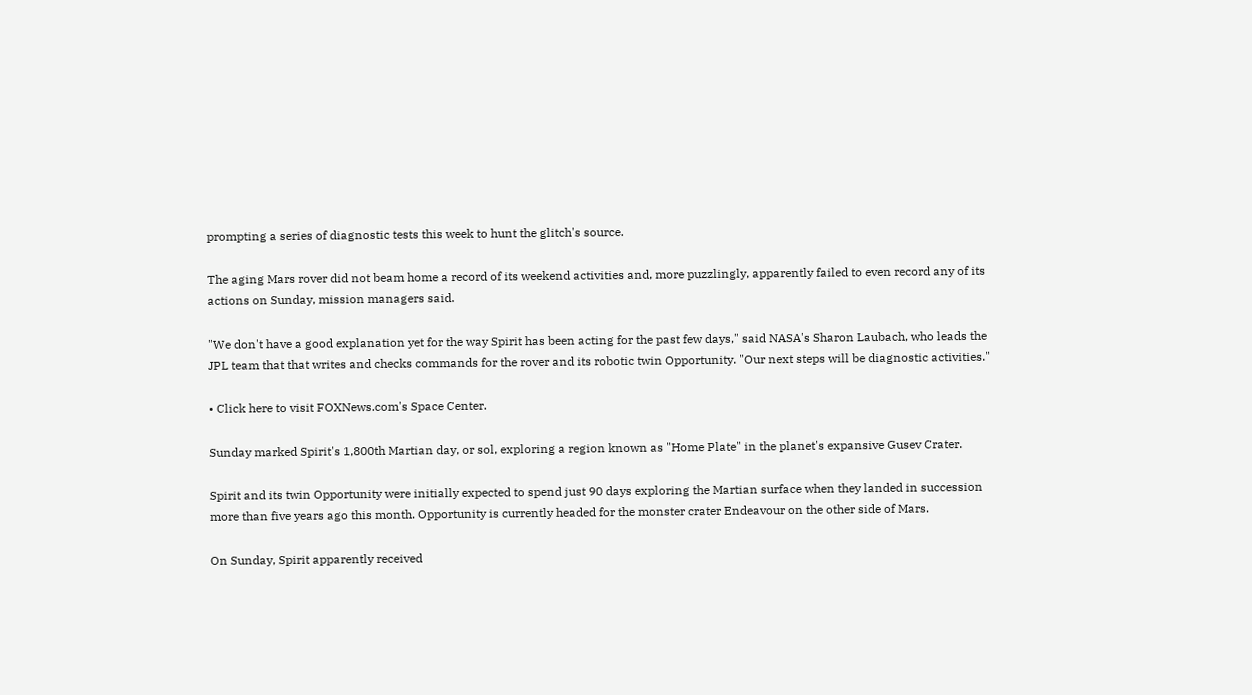prompting a series of diagnostic tests this week to hunt the glitch's source.

The aging Mars rover did not beam home a record of its weekend activities and, more puzzlingly, apparently failed to even record any of its actions on Sunday, mission managers said.

"We don't have a good explanation yet for the way Spirit has been acting for the past few days," said NASA's Sharon Laubach, who leads the JPL team that that writes and checks commands for the rover and its robotic twin Opportunity. "Our next steps will be diagnostic activities."

• Click here to visit FOXNews.com's Space Center.

Sunday marked Spirit's 1,800th Martian day, or sol, exploring a region known as "Home Plate" in the planet's expansive Gusev Crater.

Spirit and its twin Opportunity were initially expected to spend just 90 days exploring the Martian surface when they landed in succession more than five years ago this month. Opportunity is currently headed for the monster crater Endeavour on the other side of Mars.

On Sunday, Spirit apparently received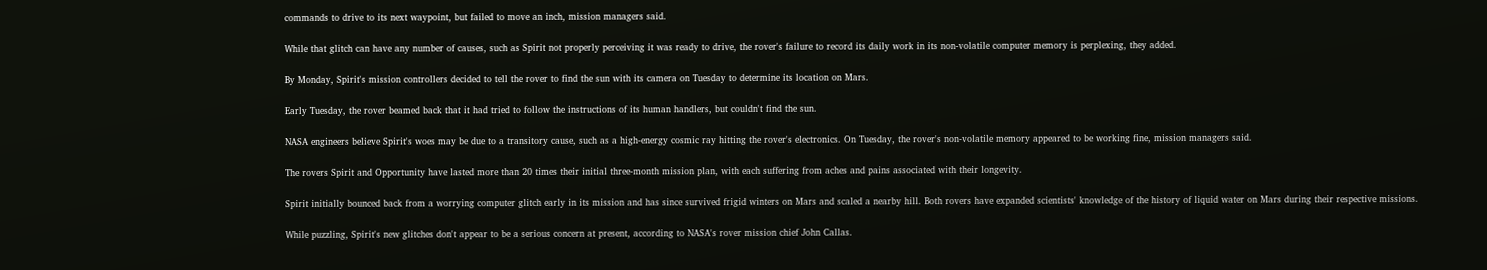commands to drive to its next waypoint, but failed to move an inch, mission managers said.

While that glitch can have any number of causes, such as Spirit not properly perceiving it was ready to drive, the rover's failure to record its daily work in its non-volatile computer memory is perplexing, they added.

By Monday, Spirit's mission controllers decided to tell the rover to find the sun with its camera on Tuesday to determine its location on Mars.

Early Tuesday, the rover beamed back that it had tried to follow the instructions of its human handlers, but couldn't find the sun.

NASA engineers believe Spirit's woes may be due to a transitory cause, such as a high-energy cosmic ray hitting the rover's electronics. On Tuesday, the rover's non-volatile memory appeared to be working fine, mission managers said.

The rovers Spirit and Opportunity have lasted more than 20 times their initial three-month mission plan, with each suffering from aches and pains associated with their longevity.

Spirit initially bounced back from a worrying computer glitch early in its mission and has since survived frigid winters on Mars and scaled a nearby hill. Both rovers have expanded scientists' knowledge of the history of liquid water on Mars during their respective missions.

While puzzling, Spirit's new glitches don't appear to be a serious concern at present, according to NASA's rover mission chief John Callas.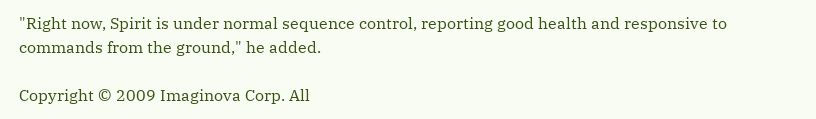"Right now, Spirit is under normal sequence control, reporting good health and responsive to commands from the ground," he added.

Copyright © 2009 Imaginova Corp. All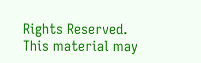Rights Reserved. This material may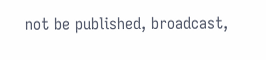not be published, broadcast,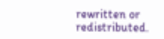rewritten or redistributed.